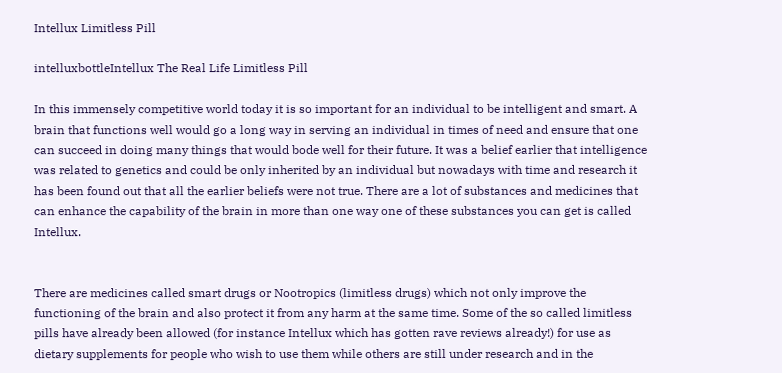Intellux Limitless Pill

intelluxbottleIntellux The Real Life Limitless Pill

In this immensely competitive world today it is so important for an individual to be intelligent and smart. A brain that functions well would go a long way in serving an individual in times of need and ensure that one can succeed in doing many things that would bode well for their future. It was a belief earlier that intelligence was related to genetics and could be only inherited by an individual but nowadays with time and research it has been found out that all the earlier beliefs were not true. There are a lot of substances and medicines that can enhance the capability of the brain in more than one way one of these substances you can get is called Intellux.


There are medicines called smart drugs or Nootropics (limitless drugs) which not only improve the functioning of the brain and also protect it from any harm at the same time. Some of the so called limitless pills have already been allowed (for instance Intellux which has gotten rave reviews already!) for use as dietary supplements for people who wish to use them while others are still under research and in the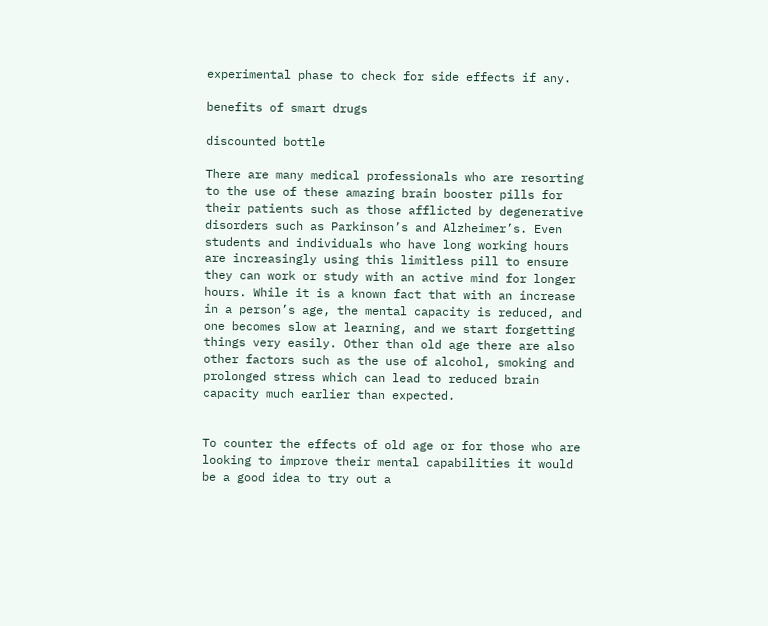experimental phase to check for side effects if any.

benefits of smart drugs

discounted bottle

There are many medical professionals who are resorting to the use of these amazing brain booster pills for their patients such as those afflicted by degenerative disorders such as Parkinson’s and Alzheimer’s. Even students and individuals who have long working hours are increasingly using this limitless pill to ensure they can work or study with an active mind for longer hours. While it is a known fact that with an increase in a person’s age, the mental capacity is reduced, and one becomes slow at learning, and we start forgetting things very easily. Other than old age there are also other factors such as the use of alcohol, smoking and prolonged stress which can lead to reduced brain capacity much earlier than expected.


To counter the effects of old age or for those who are looking to improve their mental capabilities it would be a good idea to try out a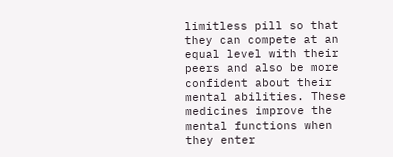limitless pill so that they can compete at an equal level with their peers and also be more confident about their mental abilities. These medicines improve the mental functions when they enter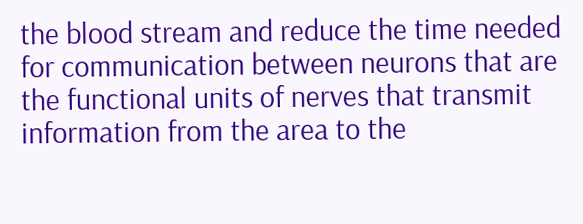the blood stream and reduce the time needed for communication between neurons that are the functional units of nerves that transmit information from the area to the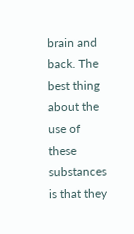brain and back. The best thing about the use of these substances is that they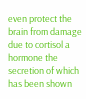even protect the brain from damage due to cortisol a hormone the secretion of which has been shown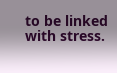to be linked with stress.